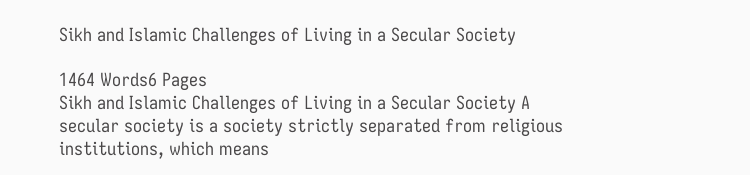Sikh and Islamic Challenges of Living in a Secular Society

1464 Words6 Pages
Sikh and Islamic Challenges of Living in a Secular Society A secular society is a society strictly separated from religious institutions, which means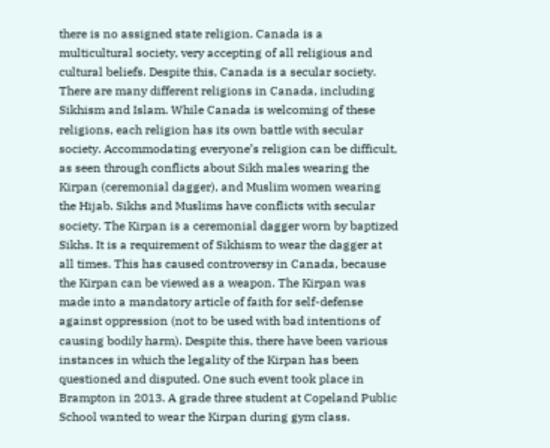there is no assigned state religion. Canada is a multicultural society, very accepting of all religious and cultural beliefs. Despite this, Canada is a secular society. There are many different religions in Canada, including Sikhism and Islam. While Canada is welcoming of these religions, each religion has its own battle with secular society. Accommodating everyone’s religion can be difficult, as seen through conflicts about Sikh males wearing the Kirpan (ceremonial dagger), and Muslim women wearing the Hijab. Sikhs and Muslims have conflicts with secular society. The Kirpan is a ceremonial dagger worn by baptized Sikhs. It is a requirement of Sikhism to wear the dagger at all times. This has caused controversy in Canada, because the Kirpan can be viewed as a weapon. The Kirpan was made into a mandatory article of faith for self-defense against oppression (not to be used with bad intentions of causing bodily harm). Despite this, there have been various instances in which the legality of the Kirpan has been questioned and disputed. One such event took place in Brampton in 2013. A grade three student at Copeland Public School wanted to wear the Kirpan during gym class.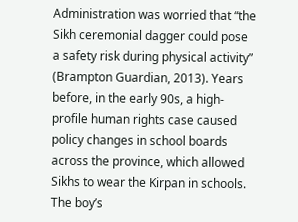Administration was worried that “the Sikh ceremonial dagger could pose a safety risk during physical activity” (Brampton Guardian, 2013). Years before, in the early 90s, a high-profile human rights case caused policy changes in school boards across the province, which allowed Sikhs to wear the Kirpan in schools. The boy’s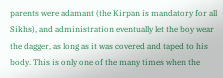parents were adamant (the Kirpan is mandatory for all Sikhs), and administration eventually let the boy wear the dagger, as long as it was covered and taped to his body. This is only one of the many times when the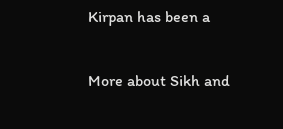Kirpan has been a

More about Sikh and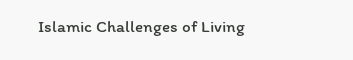Islamic Challenges of Living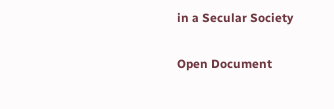in a Secular Society

Open Document